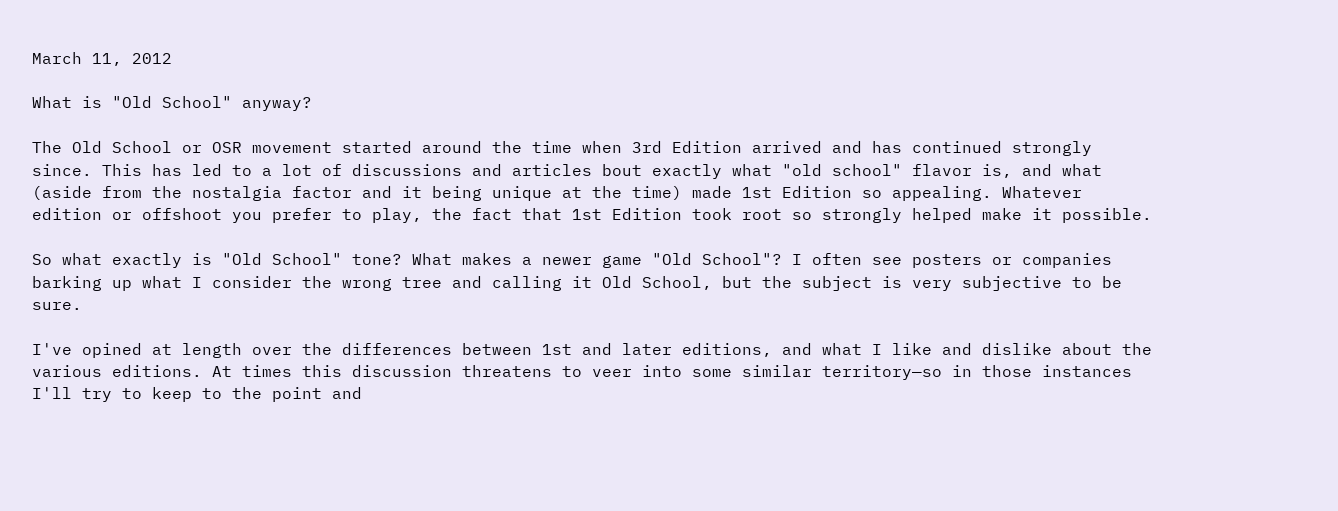March 11, 2012

What is "Old School" anyway?

The Old School or OSR movement started around the time when 3rd Edition arrived and has continued strongly since. This has led to a lot of discussions and articles bout exactly what "old school" flavor is, and what (aside from the nostalgia factor and it being unique at the time) made 1st Edition so appealing. Whatever edition or offshoot you prefer to play, the fact that 1st Edition took root so strongly helped make it possible.

So what exactly is "Old School" tone? What makes a newer game "Old School"? I often see posters or companies barking up what I consider the wrong tree and calling it Old School, but the subject is very subjective to be sure.

I've opined at length over the differences between 1st and later editions, and what I like and dislike about the various editions. At times this discussion threatens to veer into some similar territory—so in those instances I'll try to keep to the point and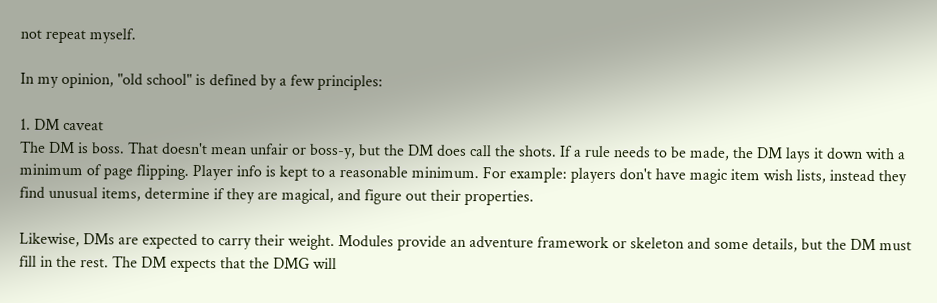not repeat myself.

In my opinion, "old school" is defined by a few principles:

1. DM caveat
The DM is boss. That doesn't mean unfair or boss-y, but the DM does call the shots. If a rule needs to be made, the DM lays it down with a minimum of page flipping. Player info is kept to a reasonable minimum. For example: players don't have magic item wish lists, instead they find unusual items, determine if they are magical, and figure out their properties.

Likewise, DMs are expected to carry their weight. Modules provide an adventure framework or skeleton and some details, but the DM must fill in the rest. The DM expects that the DMG will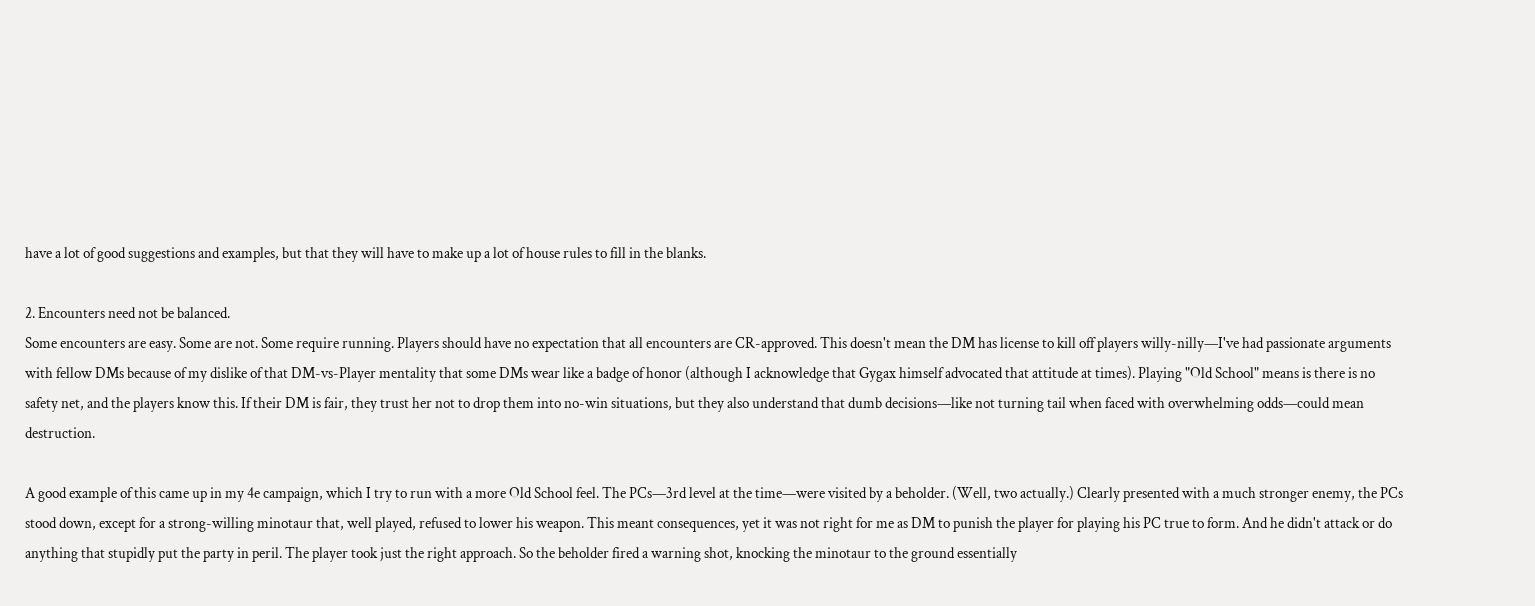have a lot of good suggestions and examples, but that they will have to make up a lot of house rules to fill in the blanks.

2. Encounters need not be balanced.
Some encounters are easy. Some are not. Some require running. Players should have no expectation that all encounters are CR-approved. This doesn't mean the DM has license to kill off players willy-nilly—I've had passionate arguments with fellow DMs because of my dislike of that DM-vs-Player mentality that some DMs wear like a badge of honor (although I acknowledge that Gygax himself advocated that attitude at times). Playing "Old School" means is there is no safety net, and the players know this. If their DM is fair, they trust her not to drop them into no-win situations, but they also understand that dumb decisions—like not turning tail when faced with overwhelming odds—could mean destruction.

A good example of this came up in my 4e campaign, which I try to run with a more Old School feel. The PCs—3rd level at the time—were visited by a beholder. (Well, two actually.) Clearly presented with a much stronger enemy, the PCs stood down, except for a strong-willing minotaur that, well played, refused to lower his weapon. This meant consequences, yet it was not right for me as DM to punish the player for playing his PC true to form. And he didn't attack or do anything that stupidly put the party in peril. The player took just the right approach. So the beholder fired a warning shot, knocking the minotaur to the ground essentially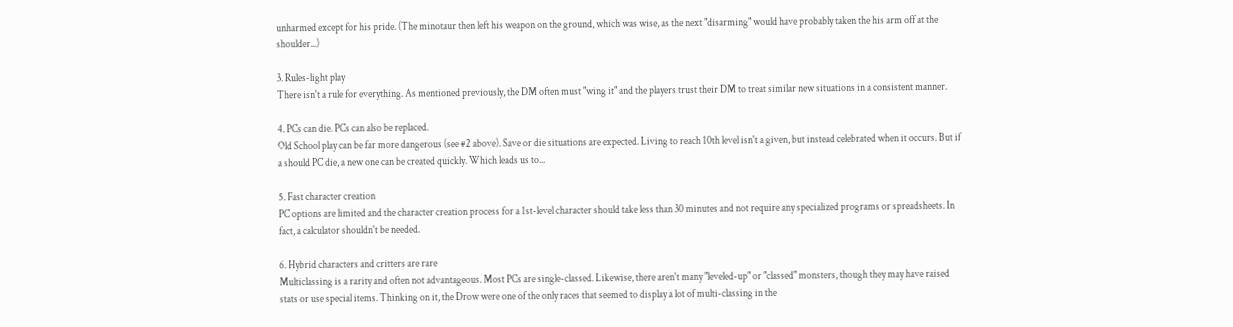unharmed except for his pride. (The minotaur then left his weapon on the ground, which was wise, as the next "disarming" would have probably taken the his arm off at the shoulder...)

3. Rules-light play
There isn't a rule for everything. As mentioned previously, the DM often must "wing it" and the players trust their DM to treat similar new situations in a consistent manner.

4. PCs can die. PCs can also be replaced.
Old School play can be far more dangerous (see #2 above). Save or die situations are expected. Living to reach 10th level isn't a given, but instead celebrated when it occurs. But if a should PC die, a new one can be created quickly. Which leads us to...

5. Fast character creation
PC options are limited and the character creation process for a 1st-level character should take less than 30 minutes and not require any specialized programs or spreadsheets. In fact, a calculator shouldn't be needed.

6. Hybrid characters and critters are rare
Multiclassing is a rarity and often not advantageous. Most PCs are single-classed. Likewise, there aren't many "leveled-up" or "classed" monsters, though they may have raised stats or use special items. Thinking on it, the Drow were one of the only races that seemed to display a lot of multi-classing in the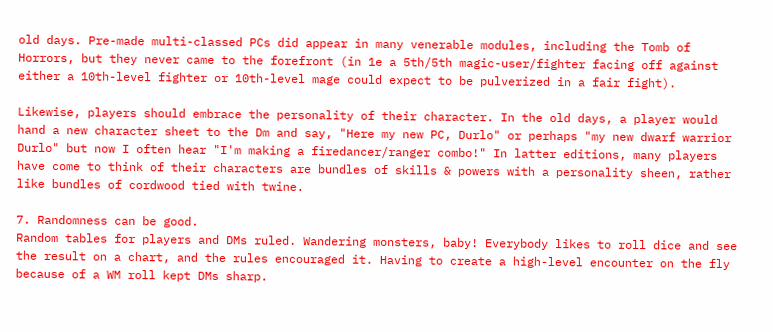old days. Pre-made multi-classed PCs did appear in many venerable modules, including the Tomb of Horrors, but they never came to the forefront (in 1e a 5th/5th magic-user/fighter facing off against either a 10th-level fighter or 10th-level mage could expect to be pulverized in a fair fight).

Likewise, players should embrace the personality of their character. In the old days, a player would hand a new character sheet to the Dm and say, "Here my new PC, Durlo" or perhaps "my new dwarf warrior Durlo" but now I often hear "I'm making a firedancer/ranger combo!" In latter editions, many players have come to think of their characters are bundles of skills & powers with a personality sheen, rather like bundles of cordwood tied with twine.

7. Randomness can be good.
Random tables for players and DMs ruled. Wandering monsters, baby! Everybody likes to roll dice and see the result on a chart, and the rules encouraged it. Having to create a high-level encounter on the fly because of a WM roll kept DMs sharp.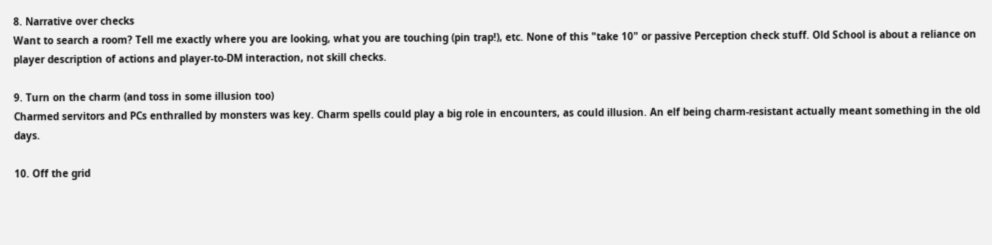8. Narrative over checks
Want to search a room? Tell me exactly where you are looking, what you are touching (pin trap!), etc. None of this "take 10" or passive Perception check stuff. Old School is about a reliance on player description of actions and player-to-DM interaction, not skill checks.

9. Turn on the charm (and toss in some illusion too)
Charmed servitors and PCs enthralled by monsters was key. Charm spells could play a big role in encounters, as could illusion. An elf being charm-resistant actually meant something in the old days.

10. Off the grid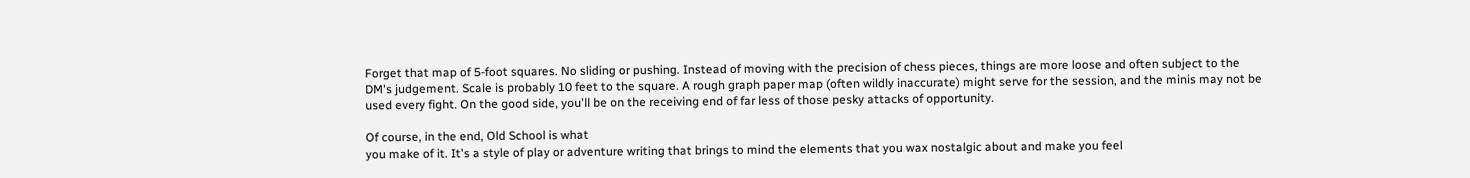Forget that map of 5-foot squares. No sliding or pushing. Instead of moving with the precision of chess pieces, things are more loose and often subject to the DM's judgement. Scale is probably 10 feet to the square. A rough graph paper map (often wildly inaccurate) might serve for the session, and the minis may not be used every fight. On the good side, you'll be on the receiving end of far less of those pesky attacks of opportunity.

Of course, in the end, Old School is what
you make of it. It's a style of play or adventure writing that brings to mind the elements that you wax nostalgic about and make you feel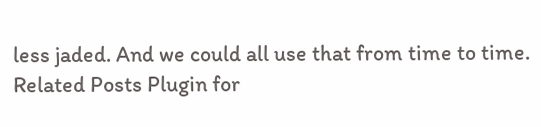less jaded. And we could all use that from time to time.
Related Posts Plugin for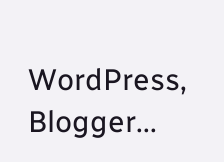WordPress, Blogger...